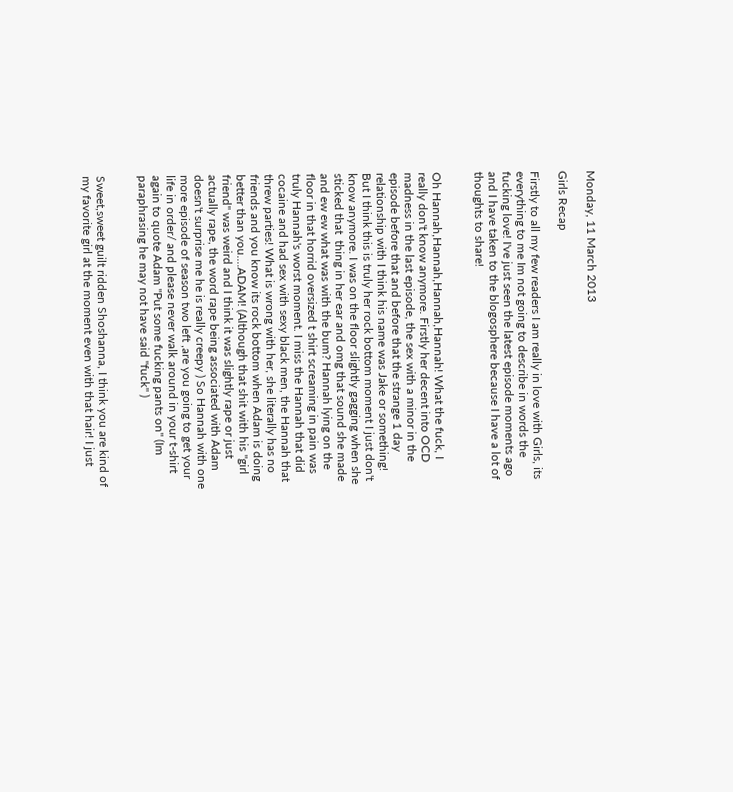Monday, 11 March 2013

Girls Recap

Firstly to all my few readers I am really in love with Girls, its everything to me Im not going to describe in words the fucking love! I've just seen the latest episode moments ago and I have taken to the blogosphere because I have a lot of thoughts to share!


Oh Hannah,Hannah,Hannah,Hannah! What the fuck, I really don't know anymore. Firstly her decent into OCD madness in the last episode, the sex with a minor in the episode before that and before that the strange 1 day relationship with I think his name was Jake or something! But I think this is truly her rock bottom moment I just don't know anymore. I was on the floor slightly gagging when she sticked that  thing in her ear and omg that sound she made and ew ew what was with the bum? Hannah lying on the floor in that horrid oversized t shirt screaming in pain was truly Hannah's worst moment. I miss the Hannah that did cocaine and had sex with sexy black men, the Hannah that threw parties! What is wrong with her, she literally has no friends and you know its rock bottom when Adam is doing better than you....ADAM! (Although that shit with his "girl friend" was weird and I think it was slightly rape or just actually rape, the word rape being associated with Adam doesn't surprise me he is really creepy ) So Hannah with one more episode of season two left ,are you going to get your life in order/ and please never walk around in your t-shirt again to quote Adam "Put some fucking pants on" (Im paraphrasing he may not have said "fuck" )


Sweet,sweet guilt ridden Shoshanna, I think you are kind of my favorite girl at the moment even with that hair! I just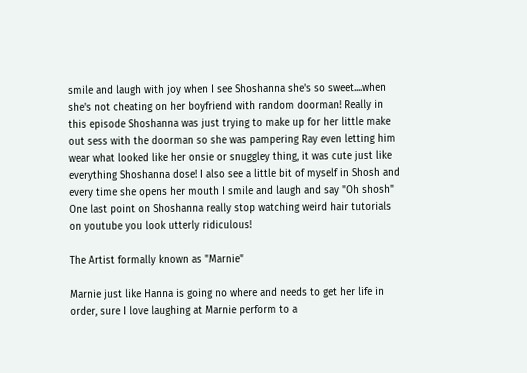smile and laugh with joy when I see Shoshanna she's so sweet....when she's not cheating on her boyfriend with random doorman! Really in this episode Shoshanna was just trying to make up for her little make out sess with the doorman so she was pampering Ray even letting him wear what looked like her onsie or snuggley thing, it was cute just like everything Shoshanna dose! I also see a little bit of myself in Shosh and every time she opens her mouth I smile and laugh and say "Oh shosh"
One last point on Shoshanna really stop watching weird hair tutorials on youtube you look utterly ridiculous!

The Artist formally known as "Marnie"

Marnie just like Hanna is going no where and needs to get her life in order, sure I love laughing at Marnie perform to a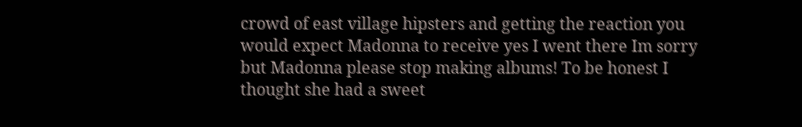crowd of east village hipsters and getting the reaction you would expect Madonna to receive yes I went there Im sorry but Madonna please stop making albums! To be honest I thought she had a sweet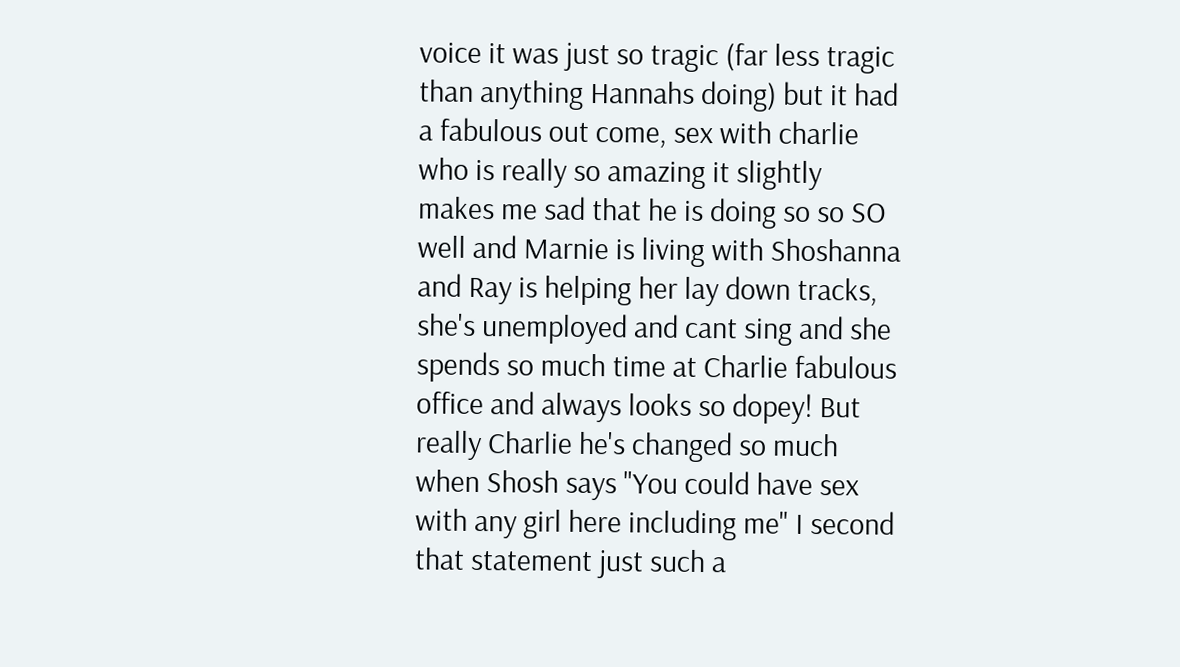voice it was just so tragic (far less tragic than anything Hannahs doing) but it had a fabulous out come, sex with charlie who is really so amazing it slightly makes me sad that he is doing so so SO well and Marnie is living with Shoshanna and Ray is helping her lay down tracks, she's unemployed and cant sing and she spends so much time at Charlie fabulous office and always looks so dopey! But really Charlie he's changed so much when Shosh says "You could have sex with any girl here including me" I second that statement just such a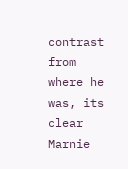contrast from where he was, its clear Marnie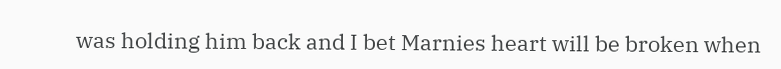was holding him back and I bet Marnies heart will be broken when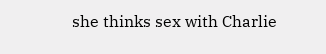she thinks sex with Charlie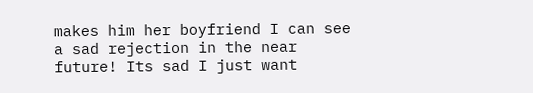makes him her boyfriend I can see a sad rejection in the near future! Its sad I just want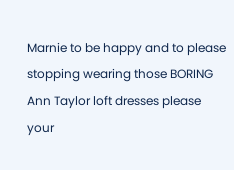Marnie to be happy and to please stopping wearing those BORING Ann Taylor loft dresses please your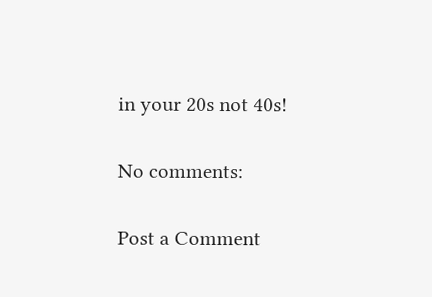in your 20s not 40s!

No comments:

Post a Comment